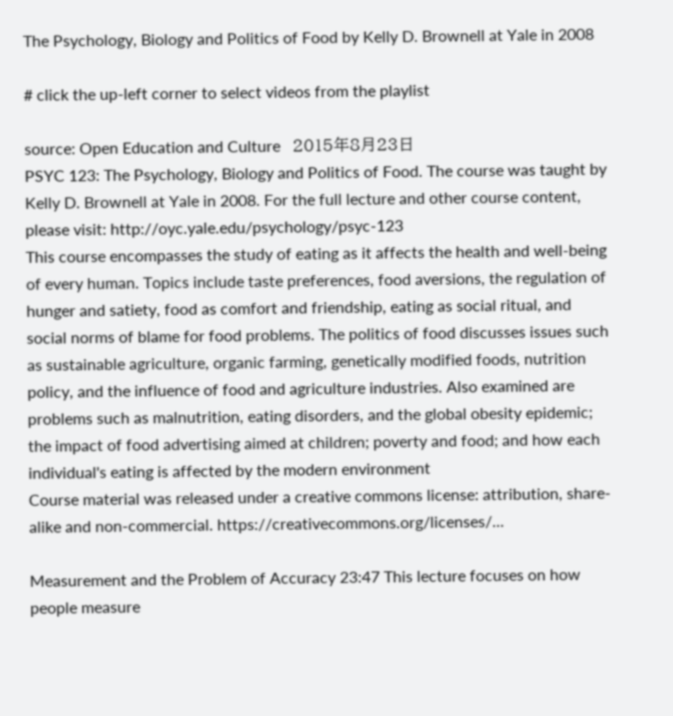The Psychology, Biology and Politics of Food by Kelly D. Brownell at Yale in 2008

# click the up-left corner to select videos from the playlist

source: Open Education and Culture   2015年8月23日
PSYC 123: The Psychology, Biology and Politics of Food. The course was taught by Kelly D. Brownell at Yale in 2008. For the full lecture and other course content, please visit: http://oyc.yale.edu/psychology/psyc-123
This course encompasses the study of eating as it affects the health and well-being of every human. Topics include taste preferences, food aversions, the regulation of hunger and satiety, food as comfort and friendship, eating as social ritual, and social norms of blame for food problems. The politics of food discusses issues such as sustainable agriculture, organic farming, genetically modified foods, nutrition policy, and the influence of food and agriculture industries. Also examined are problems such as malnutrition, eating disorders, and the global obesity epidemic; the impact of food advertising aimed at children; poverty and food; and how each individual's eating is affected by the modern environment
Course material was released under a creative commons license: attribution, share-alike and non-commercial. https://creativecommons.org/licenses/...

Measurement and the Problem of Accuracy 23:47 This lecture focuses on how people measure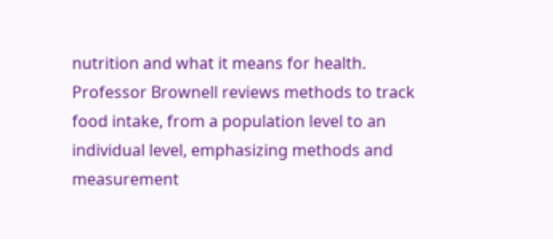nutrition and what it means for health. Professor Brownell reviews methods to track food intake, from a population level to an individual level, emphasizing methods and measurement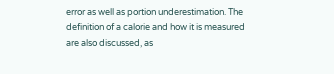error as well as portion underestimation. The definition of a calorie and how it is measured are also discussed, as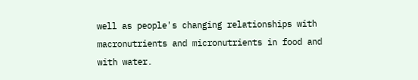well as people's changing relationships with macronutrients and micronutrients in food and with water.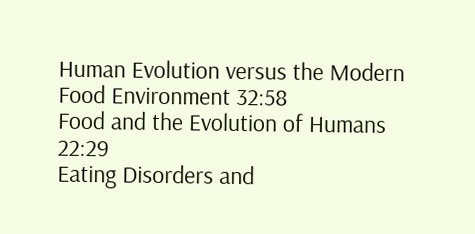Human Evolution versus the Modern Food Environment 32:58
Food and the Evolution of Humans 22:29
Eating Disorders and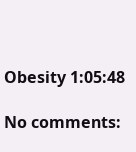Obesity 1:05:48

No comments: